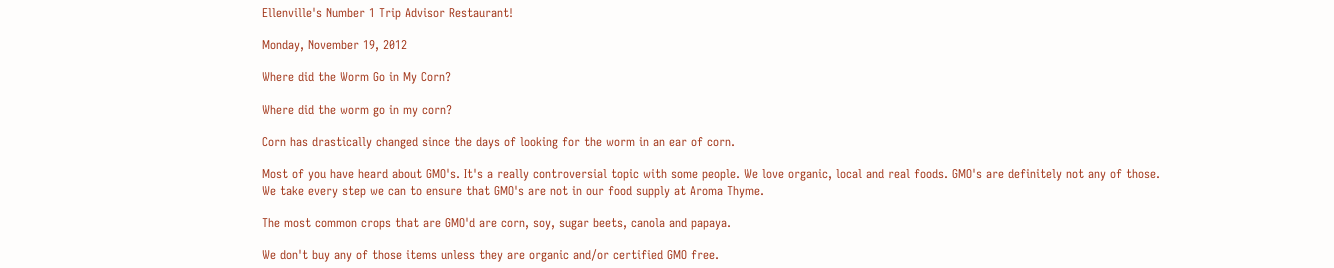Ellenville's Number 1 Trip Advisor Restaurant!

Monday, November 19, 2012

Where did the Worm Go in My Corn?

Where did the worm go in my corn?

Corn has drastically changed since the days of looking for the worm in an ear of corn.

Most of you have heard about GMO's. It's a really controversial topic with some people. We love organic, local and real foods. GMO's are definitely not any of those.
We take every step we can to ensure that GMO's are not in our food supply at Aroma Thyme.

The most common crops that are GMO'd are corn, soy, sugar beets, canola and papaya.

We don't buy any of those items unless they are organic and/or certified GMO free.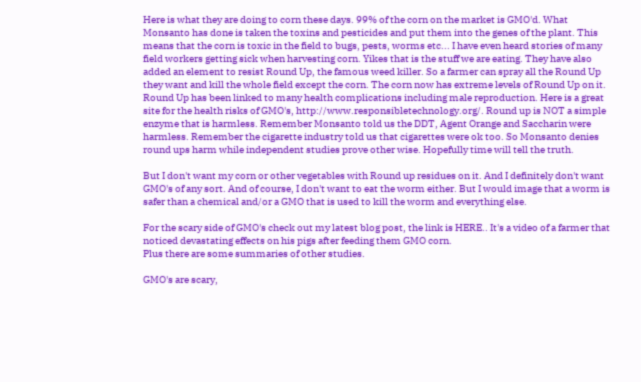Here is what they are doing to corn these days. 99% of the corn on the market is GMO'd. What Monsanto has done is taken the toxins and pesticides and put them into the genes of the plant. This means that the corn is toxic in the field to bugs, pests, worms etc... I have even heard stories of many field workers getting sick when harvesting corn. Yikes that is the stuff we are eating. They have also added an element to resist Round Up, the famous weed killer. So a farmer can spray all the Round Up they want and kill the whole field except the corn. The corn now has extreme levels of Round Up on it. Round Up has been linked to many health complications including male reproduction. Here is a great site for the health risks of GMO's, http://www.responsibletechnology.org/. Round up is NOT a simple enzyme that is harmless. Remember Monsanto told us the DDT, Agent Orange and Saccharin were harmless. Remember the cigarette industry told us that cigarettes were ok too. So Monsanto denies round ups harm while independent studies prove other wise. Hopefully time will tell the truth.

But I don't want my corn or other vegetables with Round up residues on it. And I definitely don't want GMO's of any sort. And of course, I don't want to eat the worm either. But I would image that a worm is safer than a chemical and/or a GMO that is used to kill the worm and everything else.

For the scary side of GMO's check out my latest blog post, the link is HERE.. It's a video of a farmer that noticed devastating effects on his pigs after feeding them GMO corn.
Plus there are some summaries of other studies.

GMO's are scary,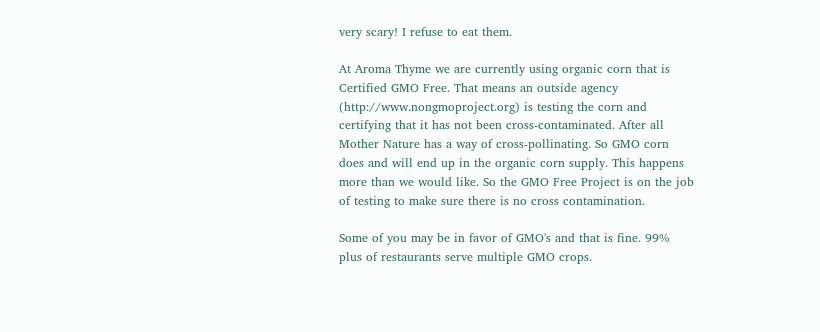very scary! I refuse to eat them.

At Aroma Thyme we are currently using organic corn that is Certified GMO Free. That means an outside agency (http://www.nongmoproject.org) is testing the corn and certifying that it has not been cross-contaminated. After all Mother Nature has a way of cross-pollinating. So GMO corn does and will end up in the organic corn supply. This happens more than we would like. So the GMO Free Project is on the job of testing to make sure there is no cross contamination.

Some of you may be in favor of GMO's and that is fine. 99% plus of restaurants serve multiple GMO crops.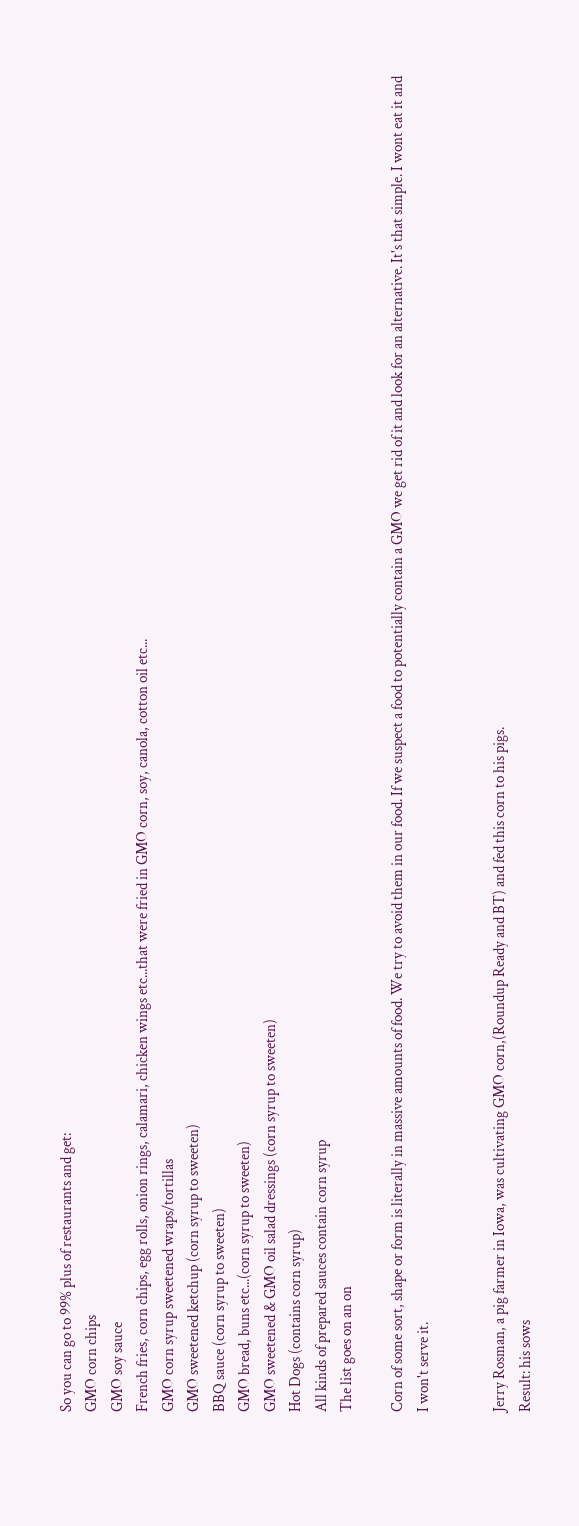So you can go to 99% plus of restaurants and get:
GMO corn chips
GMO soy sauce
French fries, corn chips, egg rolls, onion rings, calamari, chicken wings etc...that were fried in GMO corn, soy, canola, cotton oil etc...
GMO corn syrup sweetened wraps/tortillas
GMO sweetened ketchup (corn syrup to sweeten)
BBQ sauce (corn syrup to sweeten)
GMO bread, buns etc...(corn syrup to sweeten)
GMO sweetened & GMO oil salad dressings (corn syrup to sweeten)
Hot Dogs (contains corn syrup)
All kinds of prepared sauces contain corn syrup
The list goes on an on

Corn of some sort, shape or form is literally in massive amounts of food. We try to avoid them in our food. If we suspect a food to potentially contain a GMO we get rid of it and look for an alternative. It's that simple. I wont eat it and I won't serve it.


Jerry Rosman, a pig farmer in Iowa, was cultivating GMO corn,(Roundup Ready and BT) and fed this corn to his pigs.
Result: his sows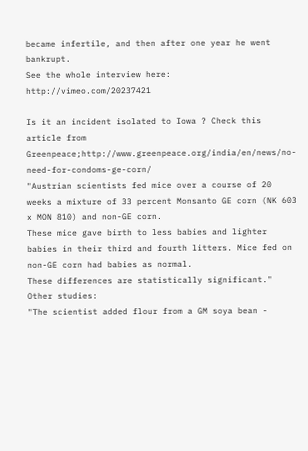became infertile, and then after one year he went bankrupt.
See the whole interview here: http://vimeo.com/20237421

Is it an incident isolated to Iowa ? Check this article from Greenpeace;http://www.greenpeace.org/india/en/news/no-need-for-condoms-ge-corn/
"Austrian scientists fed mice over a course of 20 weeks a mixture of 33 percent Monsanto GE corn (NK 603 x MON 810) and non-GE corn.
These mice gave birth to less babies and lighter babies in their third and fourth litters. Mice fed on non-GE corn had babies as normal.
These differences are statistically significant."
Other studies:
"The scientist added flour from a GM soya bean -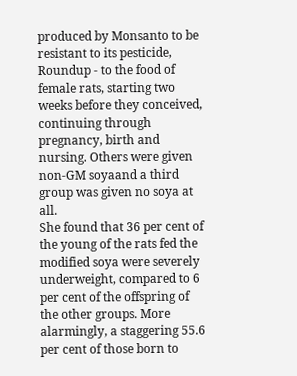produced by Monsanto to be resistant to its pesticide, Roundup - to the food of female rats, starting two weeks before they conceived, continuing through pregnancy, birth and nursing. Others were given non-GM soyaand a third group was given no soya at all.
She found that 36 per cent of the young of the rats fed the modified soya were severely underweight, compared to 6 per cent of the offspring of the other groups. More alarmingly, a staggering 55.6 per cent of those born to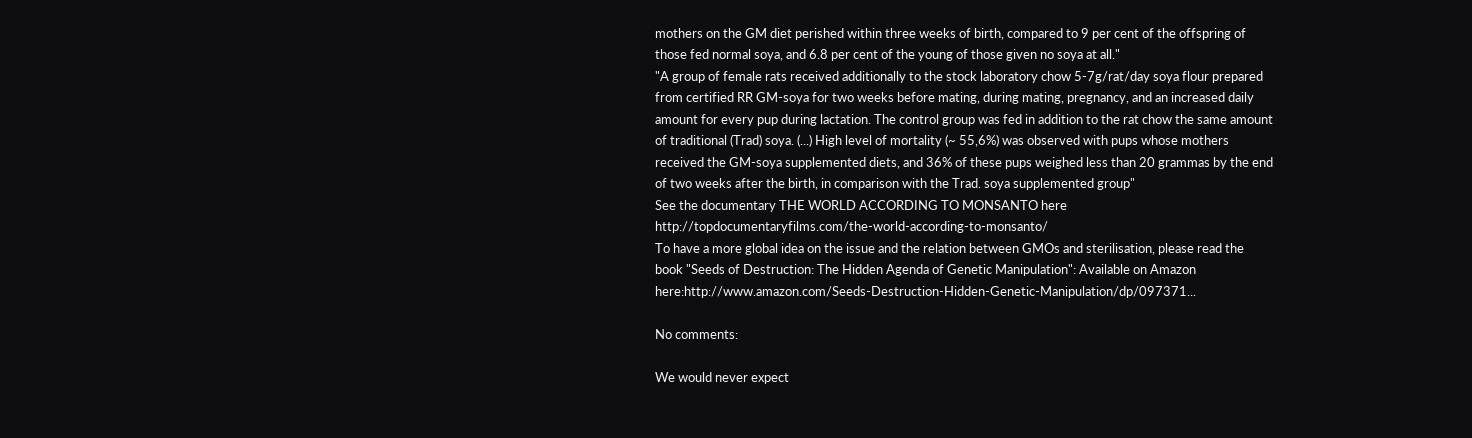mothers on the GM diet perished within three weeks of birth, compared to 9 per cent of the offspring of those fed normal soya, and 6.8 per cent of the young of those given no soya at all."
"A group of female rats received additionally to the stock laboratory chow 5-7g/rat/day soya flour prepared from certified RR GM-soya for two weeks before mating, during mating, pregnancy, and an increased daily amount for every pup during lactation. The control group was fed in addition to the rat chow the same amount of traditional (Trad) soya. (...) High level of mortality (~ 55,6%) was observed with pups whose mothers received the GM-soya supplemented diets, and 36% of these pups weighed less than 20 grammas by the end of two weeks after the birth, in comparison with the Trad. soya supplemented group"
See the documentary THE WORLD ACCORDING TO MONSANTO here http://topdocumentaryfilms.com/the-world-according-to-monsanto/
To have a more global idea on the issue and the relation between GMOs and sterilisation, please read the book "Seeds of Destruction: The Hidden Agenda of Genetic Manipulation": Available on Amazon here:http://www.amazon.com/Seeds-Destruction-Hidden-Genetic-Manipulation/dp/097371...

No comments:

We would never expect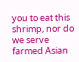you to eat this shrimp, nor do we serve farmed Asian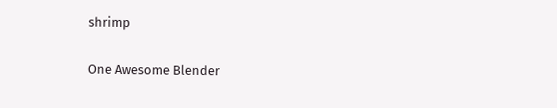shrimp

One Awesome Blender